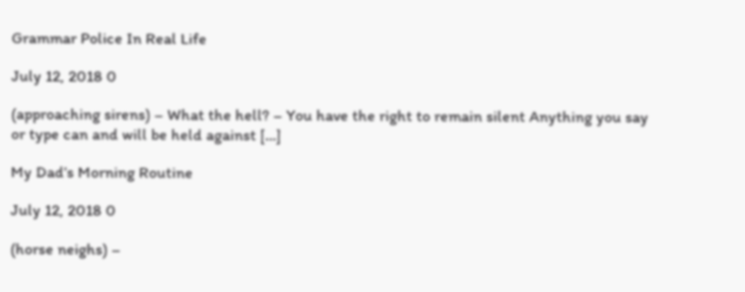Grammar Police In Real Life

July 12, 2018 0

(approaching sirens) – What the hell? – You have the right to remain silent Anything you say or type can and will be held against […]

My Dad’s Morning Routine

July 12, 2018 0

(horse neighs) –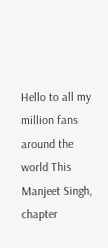Hello to all my million fans around the world This Manjeet Singh, chapter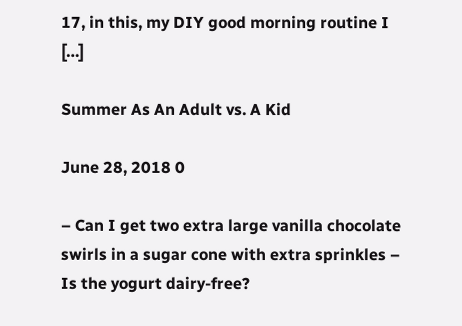17, in this, my DIY good morning routine I […]

Summer As An Adult vs. A Kid

June 28, 2018 0

– Can I get two extra large vanilla chocolate swirls in a sugar cone with extra sprinkles – Is the yogurt dairy-free?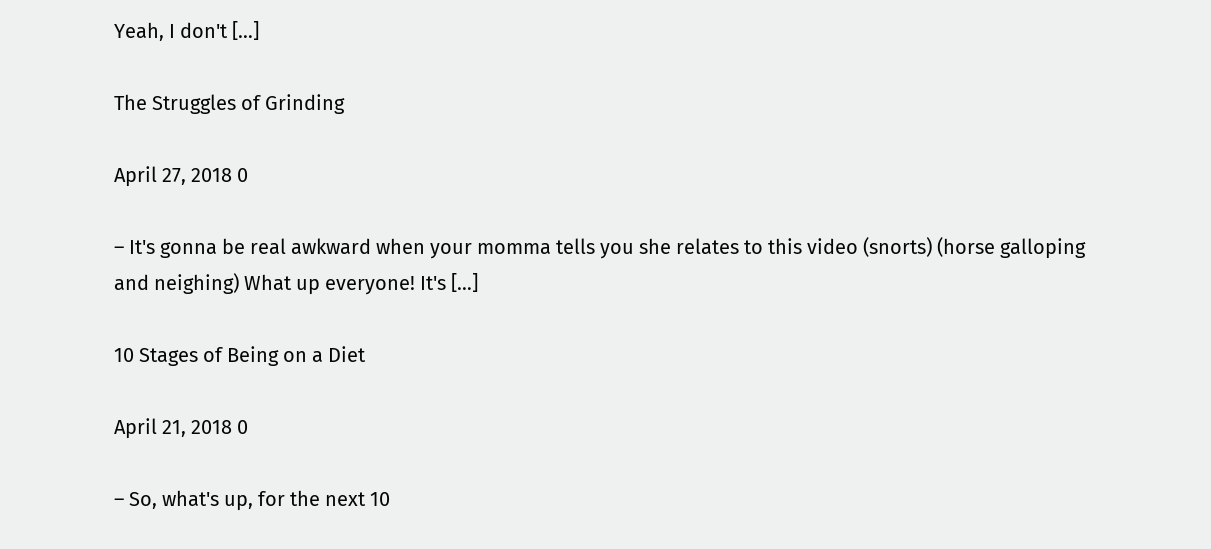Yeah, I don't […]

The Struggles of Grinding

April 27, 2018 0

– It's gonna be real awkward when your momma tells you she relates to this video (snorts) (horse galloping and neighing) What up everyone! It's […]

10 Stages of Being on a Diet

April 21, 2018 0

– So, what's up, for the next 10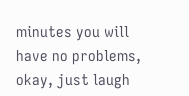minutes you will have no problems, okay, just laugh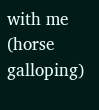with me (horse galloping)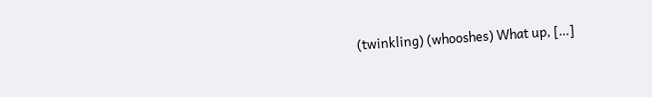(twinkling) (whooshes) What up, […]